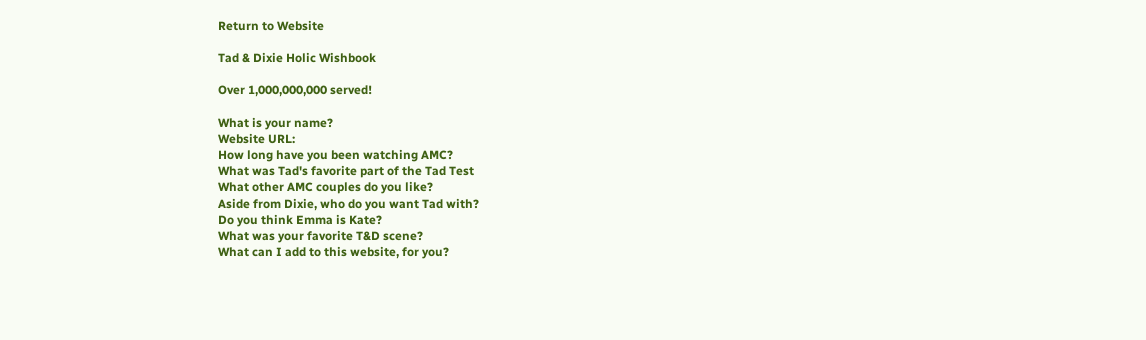Return to Website

Tad & Dixie Holic Wishbook

Over 1,000,000,000 served!

What is your name?
Website URL:
How long have you been watching AMC?
What was Tad's favorite part of the Tad Test
What other AMC couples do you like?
Aside from Dixie, who do you want Tad with?
Do you think Emma is Kate?
What was your favorite T&D scene?
What can I add to this website, for you?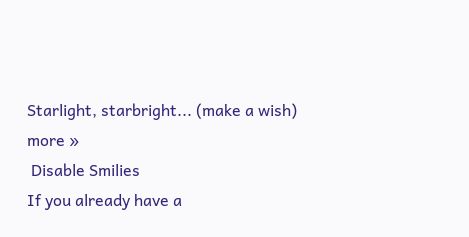Starlight, starbright... (make a wish)
more »
 Disable Smilies
If you already have a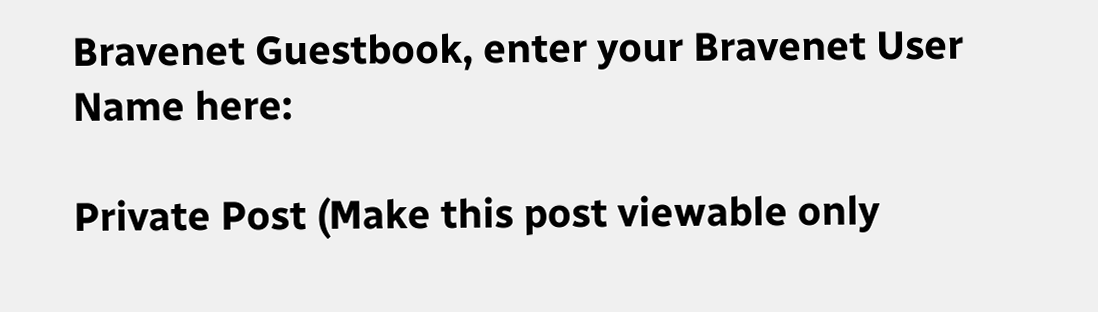Bravenet Guestbook, enter your Bravenet User Name here:

Private Post (Make this post viewable only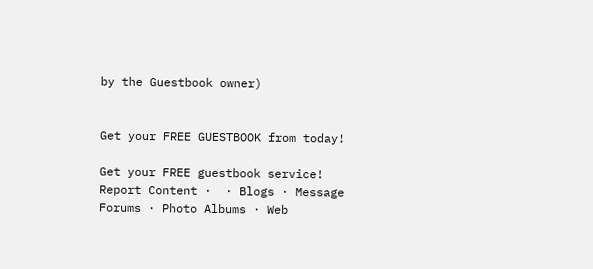by the Guestbook owner)


Get your FREE GUESTBOOK from today!

Get your FREE guestbook service!
Report Content ·  · Blogs · Message Forums · Photo Albums · Web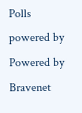Polls powered by Powered by Bravenet